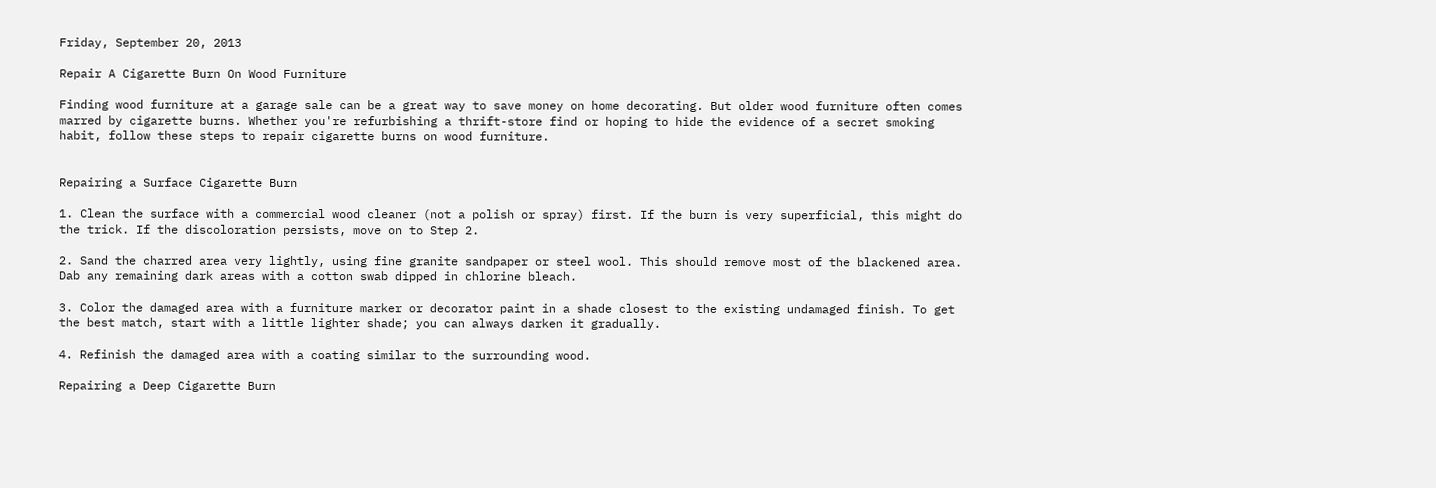Friday, September 20, 2013

Repair A Cigarette Burn On Wood Furniture

Finding wood furniture at a garage sale can be a great way to save money on home decorating. But older wood furniture often comes marred by cigarette burns. Whether you're refurbishing a thrift-store find or hoping to hide the evidence of a secret smoking habit, follow these steps to repair cigarette burns on wood furniture.


Repairing a Surface Cigarette Burn

1. Clean the surface with a commercial wood cleaner (not a polish or spray) first. If the burn is very superficial, this might do the trick. If the discoloration persists, move on to Step 2.

2. Sand the charred area very lightly, using fine granite sandpaper or steel wool. This should remove most of the blackened area. Dab any remaining dark areas with a cotton swab dipped in chlorine bleach.

3. Color the damaged area with a furniture marker or decorator paint in a shade closest to the existing undamaged finish. To get the best match, start with a little lighter shade; you can always darken it gradually.

4. Refinish the damaged area with a coating similar to the surrounding wood.

Repairing a Deep Cigarette Burn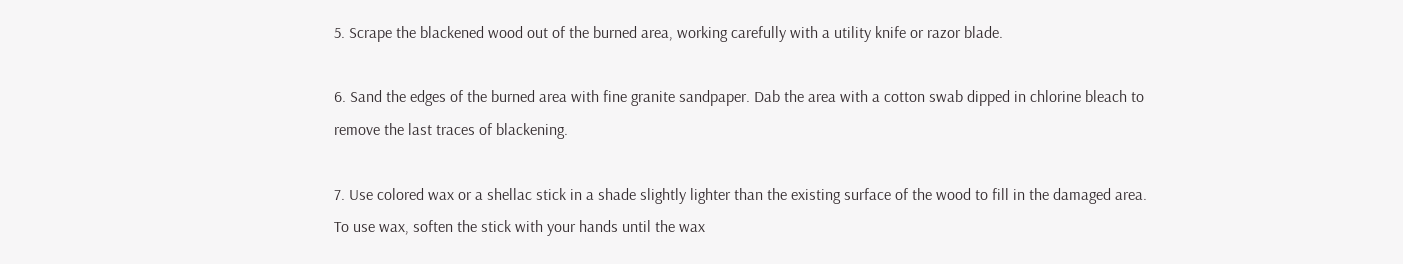5. Scrape the blackened wood out of the burned area, working carefully with a utility knife or razor blade.

6. Sand the edges of the burned area with fine granite sandpaper. Dab the area with a cotton swab dipped in chlorine bleach to remove the last traces of blackening.

7. Use colored wax or a shellac stick in a shade slightly lighter than the existing surface of the wood to fill in the damaged area. To use wax, soften the stick with your hands until the wax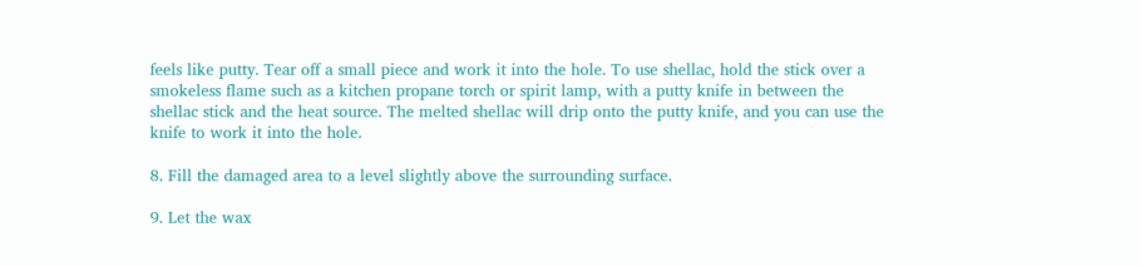feels like putty. Tear off a small piece and work it into the hole. To use shellac, hold the stick over a smokeless flame such as a kitchen propane torch or spirit lamp, with a putty knife in between the shellac stick and the heat source. The melted shellac will drip onto the putty knife, and you can use the knife to work it into the hole.

8. Fill the damaged area to a level slightly above the surrounding surface.

9. Let the wax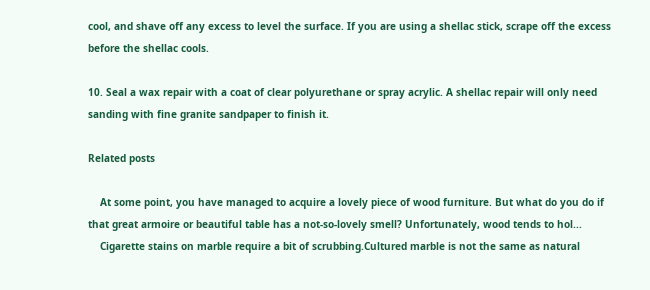cool, and shave off any excess to level the surface. If you are using a shellac stick, scrape off the excess before the shellac cools.

10. Seal a wax repair with a coat of clear polyurethane or spray acrylic. A shellac repair will only need sanding with fine granite sandpaper to finish it.

Related posts

    At some point, you have managed to acquire a lovely piece of wood furniture. But what do you do if that great armoire or beautiful table has a not-so-lovely smell? Unfortunately, wood tends to hol...
    Cigarette stains on marble require a bit of scrubbing.Cultured marble is not the same as natural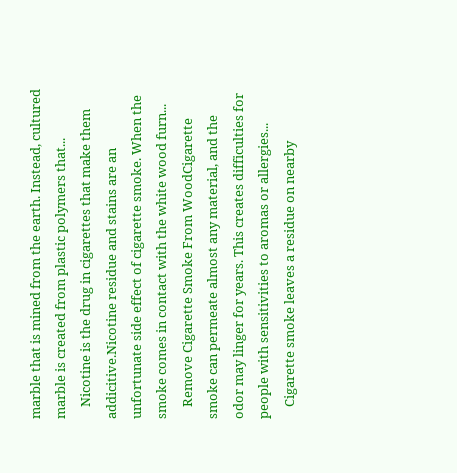marble that is mined from the earth. Instead, cultured marble is created from plastic polymers that...
    Nicotine is the drug in cigarettes that make them addicitive.Nicotine residue and stains are an unfortunate side effect of cigarette smoke. When the smoke comes in contact with the white wood furn...
    Remove Cigarette Smoke From WoodCigarette smoke can permeate almost any material, and the odor may linger for years. This creates difficulties for people with sensitivities to aromas or allergies...
    Cigarette smoke leaves a residue on nearby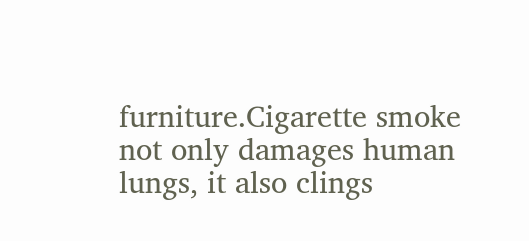furniture.Cigarette smoke not only damages human lungs, it also clings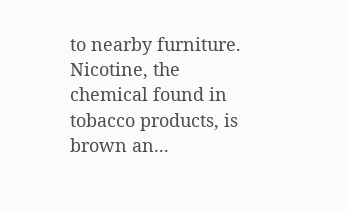to nearby furniture. Nicotine, the chemical found in tobacco products, is brown an...